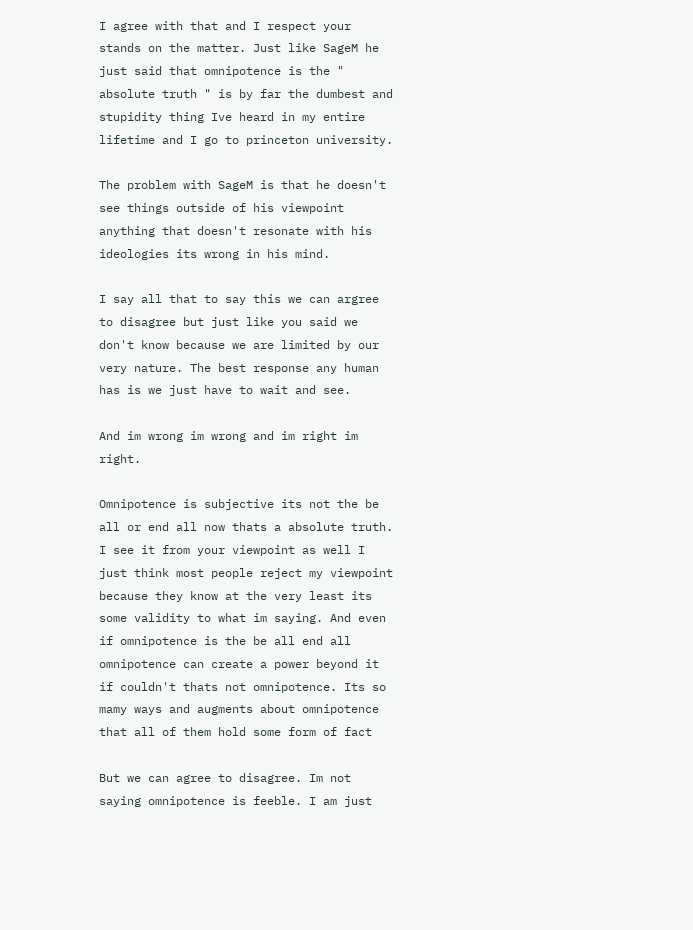I agree with that and I respect your stands on the matter. Just like SageM he just said that omnipotence is the " absolute truth " is by far the dumbest and stupidity thing Ive heard in my entire lifetime and I go to princeton university.

The problem with SageM is that he doesn't see things outside of his viewpoint anything that doesn't resonate with his ideologies its wrong in his mind.

I say all that to say this we can argree to disagree but just like you said we don't know because we are limited by our very nature. The best response any human has is we just have to wait and see.

And im wrong im wrong and im right im right.

Omnipotence is subjective its not the be all or end all now thats a absolute truth. I see it from your viewpoint as well I just think most people reject my viewpoint because they know at the very least its some validity to what im saying. And even if omnipotence is the be all end all omnipotence can create a power beyond it if couldn't thats not omnipotence. Its so mamy ways and augments about omnipotence that all of them hold some form of fact

But we can agree to disagree. Im not saying omnipotence is feeble. I am just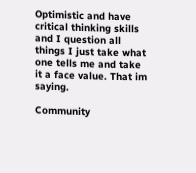Optimistic and have critical thinking skills and I question all things I just take what one tells me and take it a face value. That im saying.

Community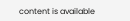content is available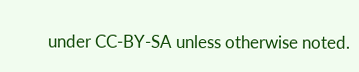under CC-BY-SA unless otherwise noted.